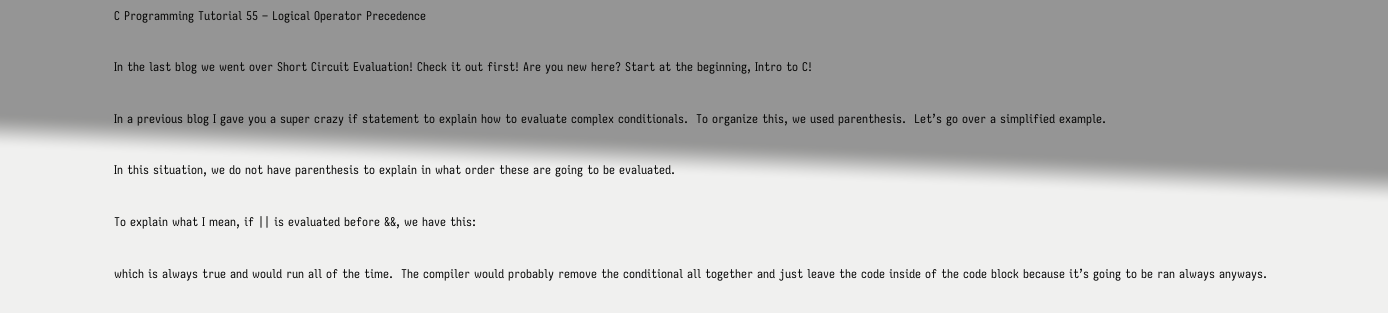C Programming Tutorial 55 – Logical Operator Precedence

In the last blog we went over Short Circuit Evaluation! Check it out first! Are you new here? Start at the beginning, Intro to C!

In a previous blog I gave you a super crazy if statement to explain how to evaluate complex conditionals.  To organize this, we used parenthesis.  Let’s go over a simplified example.

In this situation, we do not have parenthesis to explain in what order these are going to be evaluated.

To explain what I mean, if || is evaluated before &&, we have this:

which is always true and would run all of the time.  The compiler would probably remove the conditional all together and just leave the code inside of the code block because it’s going to be ran always anyways.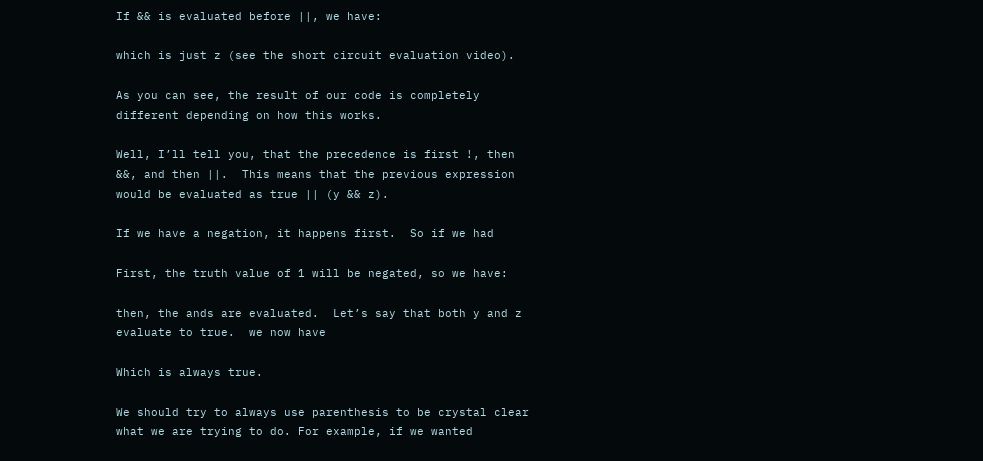If && is evaluated before ||, we have:

which is just z (see the short circuit evaluation video).

As you can see, the result of our code is completely different depending on how this works.

Well, I’ll tell you, that the precedence is first !, then &&, and then ||.  This means that the previous expression would be evaluated as true || (y && z).

If we have a negation, it happens first.  So if we had

First, the truth value of 1 will be negated, so we have:

then, the ands are evaluated.  Let’s say that both y and z evaluate to true.  we now have

Which is always true.

We should try to always use parenthesis to be crystal clear what we are trying to do. For example, if we wanted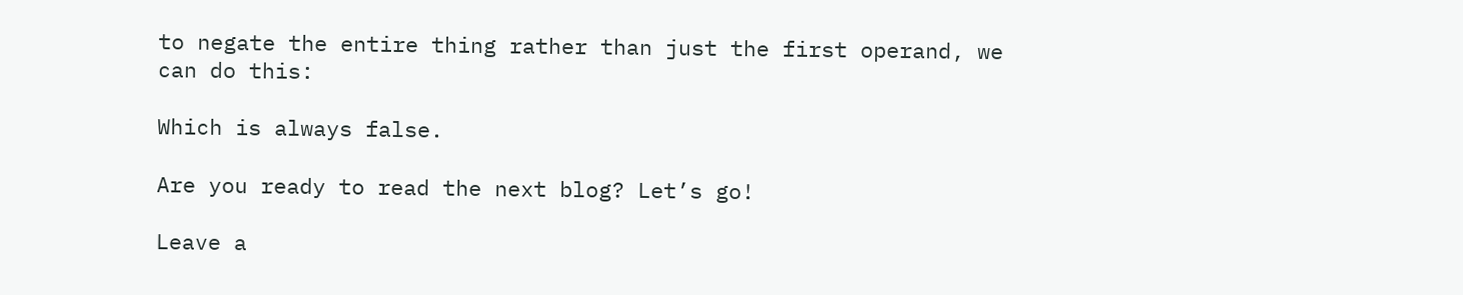to negate the entire thing rather than just the first operand, we can do this:

Which is always false.

Are you ready to read the next blog? Let’s go!

Leave a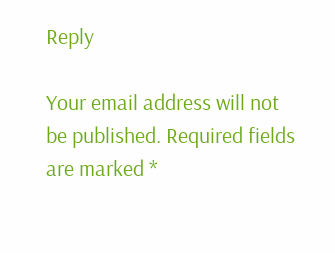Reply

Your email address will not be published. Required fields are marked *